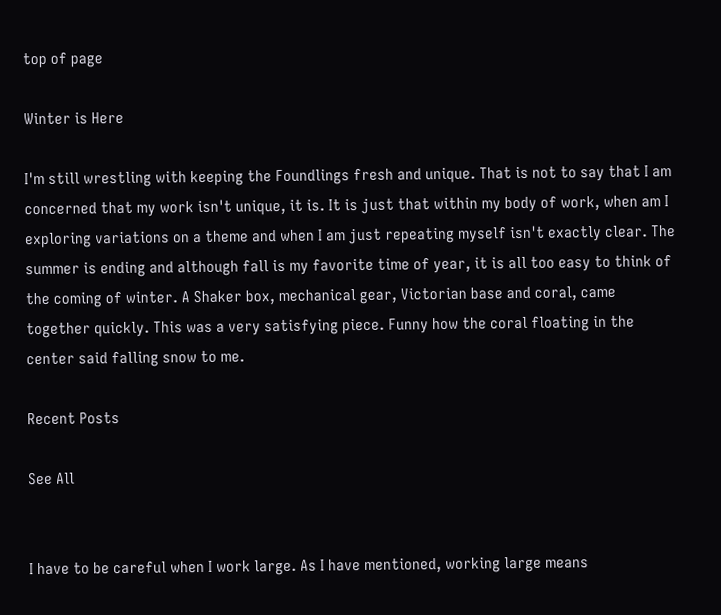top of page

Winter is Here

I'm still wrestling with keeping the Foundlings fresh and unique. That is not to say that I am concerned that my work isn't unique, it is. It is just that within my body of work, when am I exploring variations on a theme and when I am just repeating myself isn't exactly clear. The summer is ending and although fall is my favorite time of year, it is all too easy to think of the coming of winter. A Shaker box, mechanical gear, Victorian base and coral, came together quickly. This was a very satisfying piece. Funny how the coral floating in the center said falling snow to me.

Recent Posts

See All


I have to be careful when I work large. As I have mentioned, working large means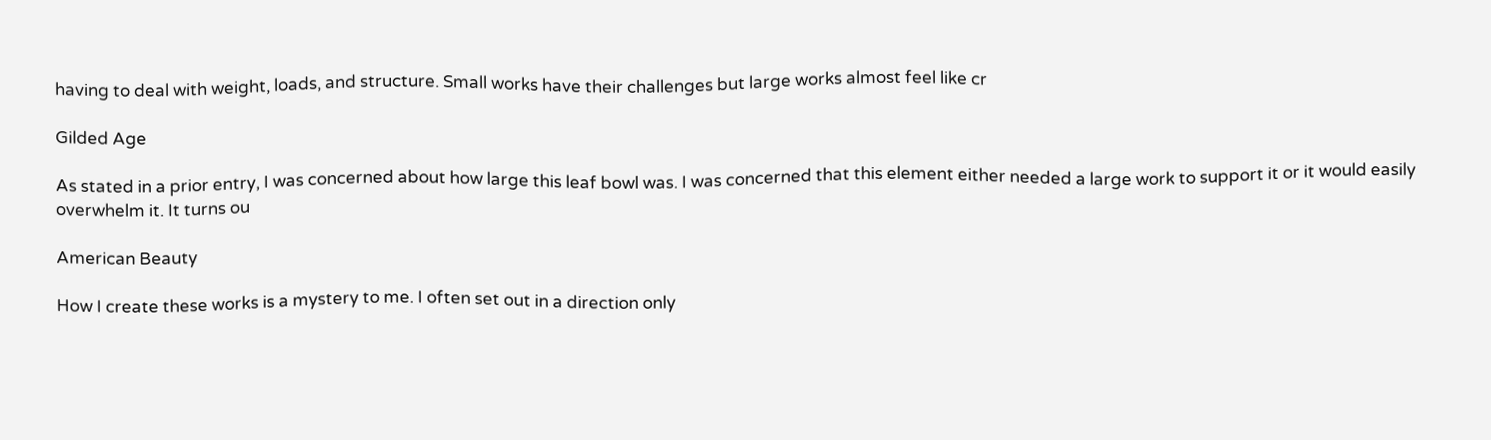having to deal with weight, loads, and structure. Small works have their challenges but large works almost feel like cr

Gilded Age

As stated in a prior entry, I was concerned about how large this leaf bowl was. I was concerned that this element either needed a large work to support it or it would easily overwhelm it. It turns ou

American Beauty

How I create these works is a mystery to me. I often set out in a direction only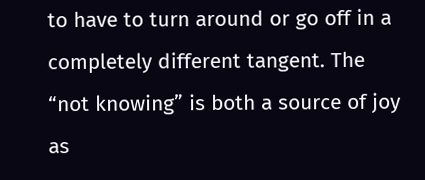to have to turn around or go off in a completely different tangent. The “not knowing” is both a source of joy as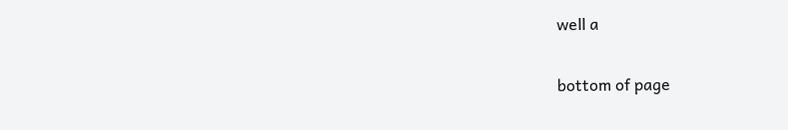well a


bottom of page